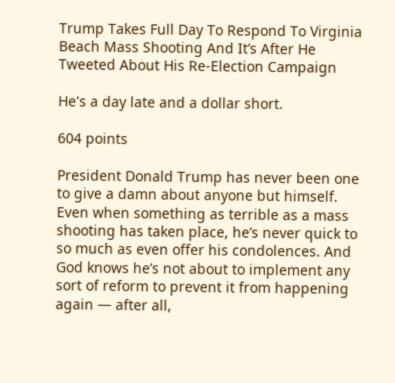Trump Takes Full Day To Respond To Virginia Beach Mass Shooting And It’s After He Tweeted About His Re-Election Campaign

He's a day late and a dollar short.

604 points

President Donald Trump has never been one to give a damn about anyone but himself. Even when something as terrible as a mass shooting has taken place, he’s never quick to so much as even offer his condolences. And God knows he’s not about to implement any sort of reform to prevent it from happening again — after all,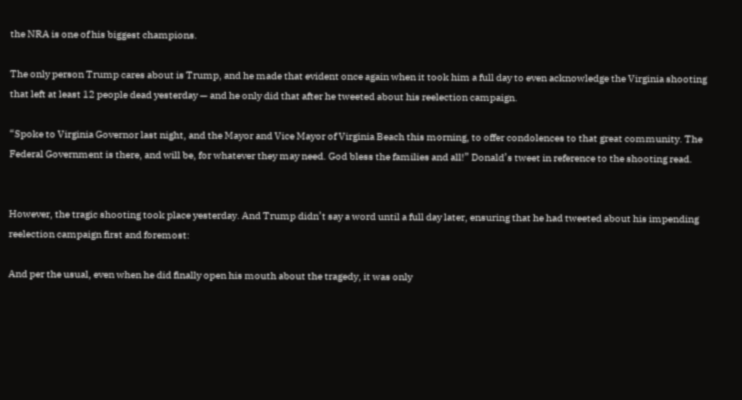the NRA is one of his biggest champions.

The only person Trump cares about is Trump, and he made that evident once again when it took him a full day to even acknowledge the Virginia shooting that left at least 12 people dead yesterday — and he only did that after he tweeted about his reelection campaign.

“Spoke to Virginia Governor last night, and the Mayor and Vice Mayor of Virginia Beach this morning, to offer condolences to that great community. The Federal Government is there, and will be, for whatever they may need. God bless the families and all!” Donald’s tweet in reference to the shooting read.


However, the tragic shooting took place yesterday. And Trump didn’t say a word until a full day later, ensuring that he had tweeted about his impending reelection campaign first and foremost:

And per the usual, even when he did finally open his mouth about the tragedy, it was only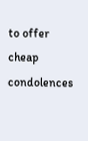to offer cheap condolences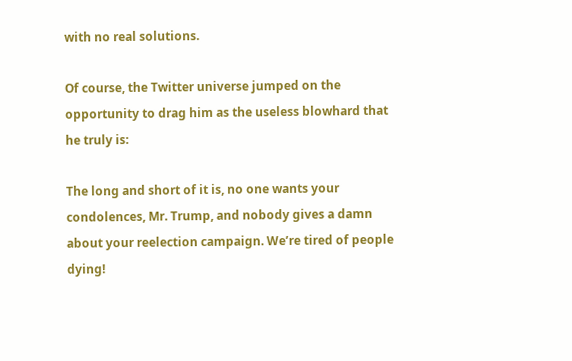with no real solutions.

Of course, the Twitter universe jumped on the opportunity to drag him as the useless blowhard that he truly is:

The long and short of it is, no one wants your condolences, Mr. Trump, and nobody gives a damn about your reelection campaign. We’re tired of people dying!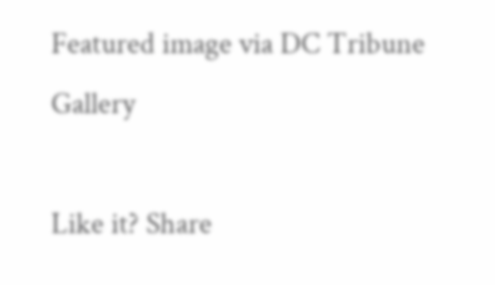Featured image via DC Tribune Gallery

Like it? Share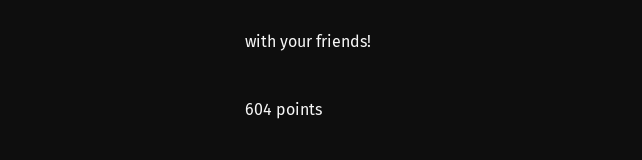with your friends!

604 points